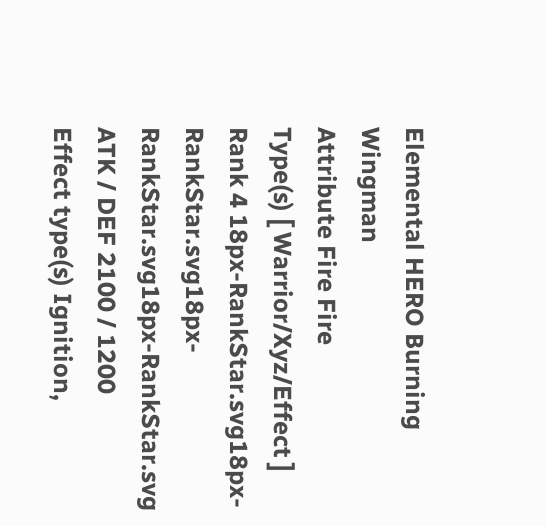Elemental HERO Burning Wingman
Attribute Fire Fire
Type(s) [ Warrior/Xyz/Effect ]
Rank 4 18px-RankStar.svg18px-RankStar.svg18px-RankStar.svg18px-RankStar.svg
ATK / DEF 2100 / 1200
Effect type(s) Ignition,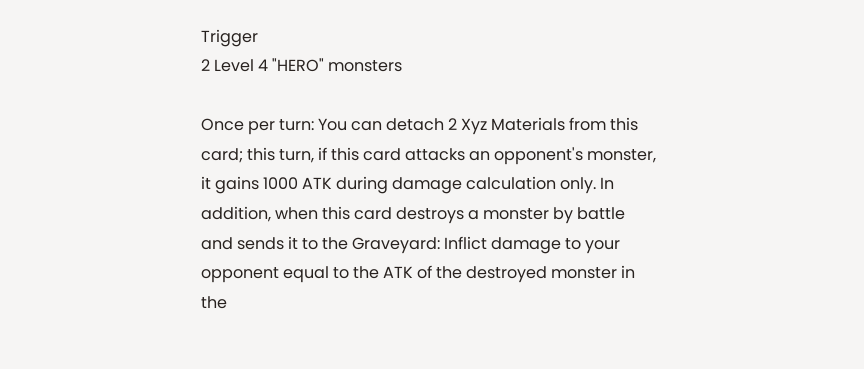Trigger
2 Level 4 "HERO" monsters

Once per turn: You can detach 2 Xyz Materials from this card; this turn, if this card attacks an opponent's monster, it gains 1000 ATK during damage calculation only. In addition, when this card destroys a monster by battle and sends it to the Graveyard: Inflict damage to your opponent equal to the ATK of the destroyed monster in the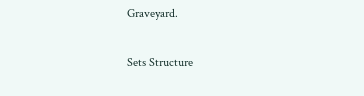Graveyard.

Sets Structure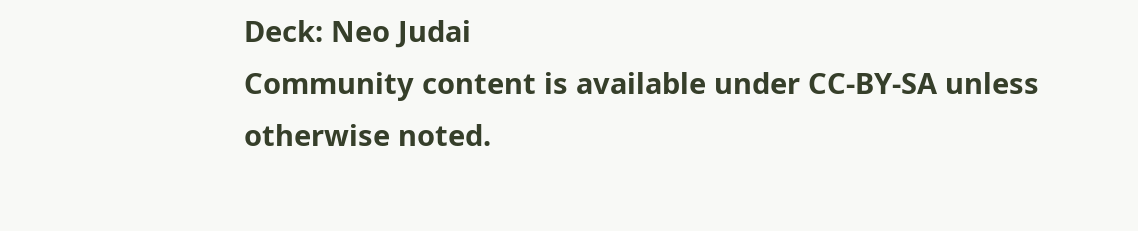Deck: Neo Judai
Community content is available under CC-BY-SA unless otherwise noted.